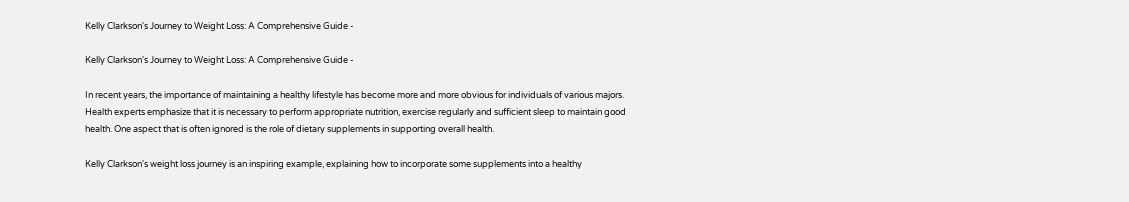Kelly Clarkson's Journey to Weight Loss: A Comprehensive Guide -

Kelly Clarkson's Journey to Weight Loss: A Comprehensive Guide -

In recent years, the importance of maintaining a healthy lifestyle has become more and more obvious for individuals of various majors. Health experts emphasize that it is necessary to perform appropriate nutrition, exercise regularly and sufficient sleep to maintain good health. One aspect that is often ignored is the role of dietary supplements in supporting overall health.

Kelly Clarkson's weight loss journey is an inspiring example, explaining how to incorporate some supplements into a healthy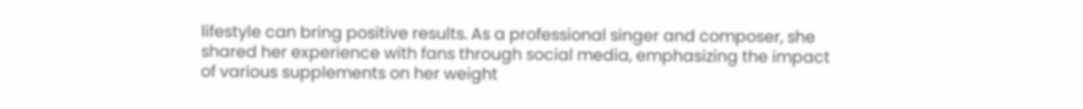lifestyle can bring positive results. As a professional singer and composer, she shared her experience with fans through social media, emphasizing the impact of various supplements on her weight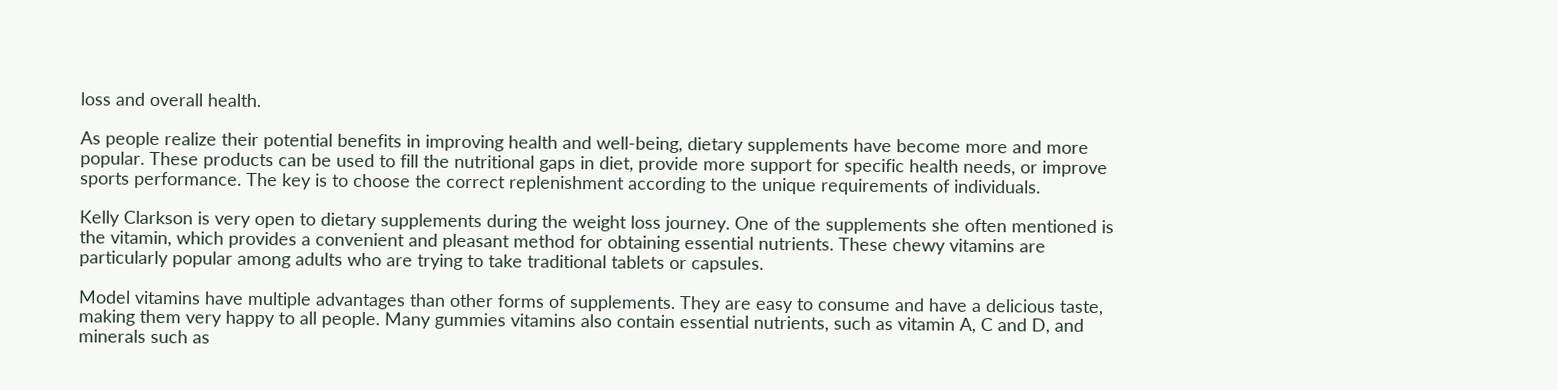loss and overall health.

As people realize their potential benefits in improving health and well-being, dietary supplements have become more and more popular. These products can be used to fill the nutritional gaps in diet, provide more support for specific health needs, or improve sports performance. The key is to choose the correct replenishment according to the unique requirements of individuals.

Kelly Clarkson is very open to dietary supplements during the weight loss journey. One of the supplements she often mentioned is the vitamin, which provides a convenient and pleasant method for obtaining essential nutrients. These chewy vitamins are particularly popular among adults who are trying to take traditional tablets or capsules.

Model vitamins have multiple advantages than other forms of supplements. They are easy to consume and have a delicious taste, making them very happy to all people. Many gummies vitamins also contain essential nutrients, such as vitamin A, C and D, and minerals such as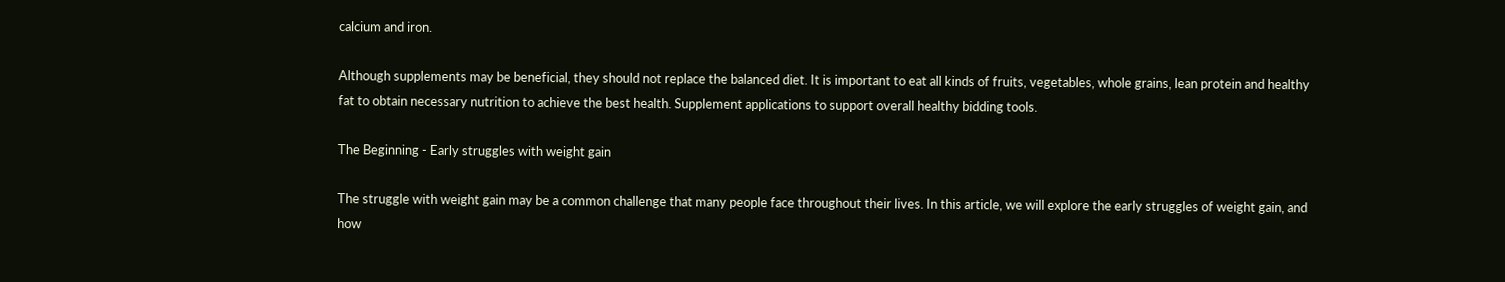calcium and iron.

Although supplements may be beneficial, they should not replace the balanced diet. It is important to eat all kinds of fruits, vegetables, whole grains, lean protein and healthy fat to obtain necessary nutrition to achieve the best health. Supplement applications to support overall healthy bidding tools.

The Beginning - Early struggles with weight gain

The struggle with weight gain may be a common challenge that many people face throughout their lives. In this article, we will explore the early struggles of weight gain, and how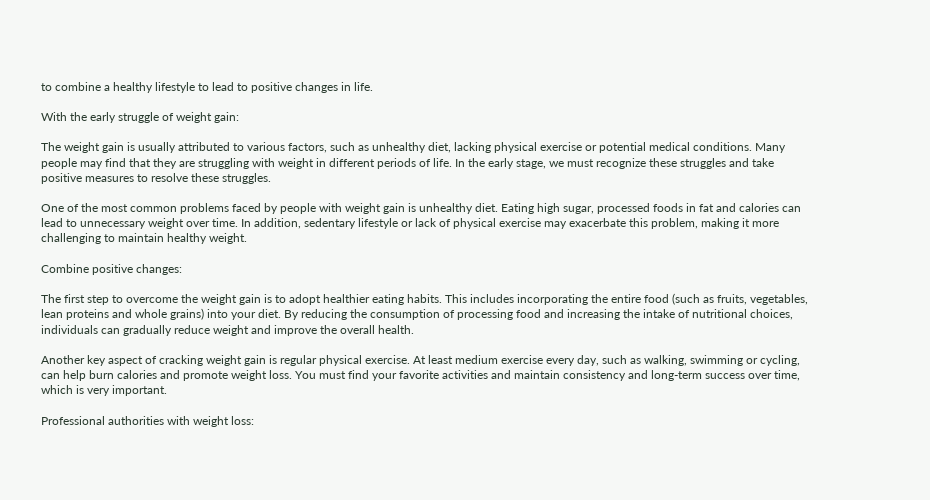to combine a healthy lifestyle to lead to positive changes in life.

With the early struggle of weight gain:

The weight gain is usually attributed to various factors, such as unhealthy diet, lacking physical exercise or potential medical conditions. Many people may find that they are struggling with weight in different periods of life. In the early stage, we must recognize these struggles and take positive measures to resolve these struggles.

One of the most common problems faced by people with weight gain is unhealthy diet. Eating high sugar, processed foods in fat and calories can lead to unnecessary weight over time. In addition, sedentary lifestyle or lack of physical exercise may exacerbate this problem, making it more challenging to maintain healthy weight.

Combine positive changes:

The first step to overcome the weight gain is to adopt healthier eating habits. This includes incorporating the entire food (such as fruits, vegetables, lean proteins and whole grains) into your diet. By reducing the consumption of processing food and increasing the intake of nutritional choices, individuals can gradually reduce weight and improve the overall health.

Another key aspect of cracking weight gain is regular physical exercise. At least medium exercise every day, such as walking, swimming or cycling, can help burn calories and promote weight loss. You must find your favorite activities and maintain consistency and long-term success over time, which is very important.

Professional authorities with weight loss: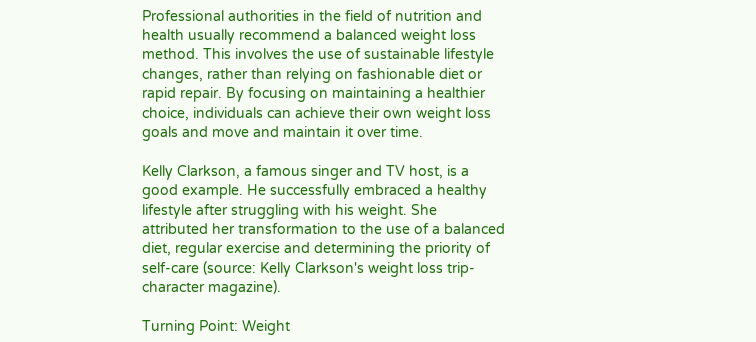Professional authorities in the field of nutrition and health usually recommend a balanced weight loss method. This involves the use of sustainable lifestyle changes, rather than relying on fashionable diet or rapid repair. By focusing on maintaining a healthier choice, individuals can achieve their own weight loss goals and move and maintain it over time.

Kelly Clarkson, a famous singer and TV host, is a good example. He successfully embraced a healthy lifestyle after struggling with his weight. She attributed her transformation to the use of a balanced diet, regular exercise and determining the priority of self-care (source: Kelly Clarkson's weight loss trip-character magazine).

Turning Point: Weight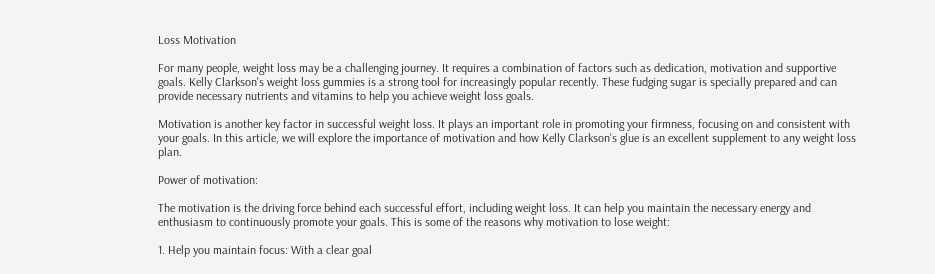Loss Motivation

For many people, weight loss may be a challenging journey. It requires a combination of factors such as dedication, motivation and supportive goals. Kelly Clarkson's weight loss gummies is a strong tool for increasingly popular recently. These fudging sugar is specially prepared and can provide necessary nutrients and vitamins to help you achieve weight loss goals.

Motivation is another key factor in successful weight loss. It plays an important role in promoting your firmness, focusing on and consistent with your goals. In this article, we will explore the importance of motivation and how Kelly Clarkson's glue is an excellent supplement to any weight loss plan.

Power of motivation:

The motivation is the driving force behind each successful effort, including weight loss. It can help you maintain the necessary energy and enthusiasm to continuously promote your goals. This is some of the reasons why motivation to lose weight:

1. Help you maintain focus: With a clear goal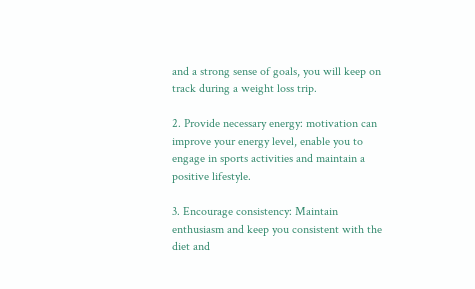and a strong sense of goals, you will keep on track during a weight loss trip.

2. Provide necessary energy: motivation can improve your energy level, enable you to engage in sports activities and maintain a positive lifestyle.

3. Encourage consistency: Maintain enthusiasm and keep you consistent with the diet and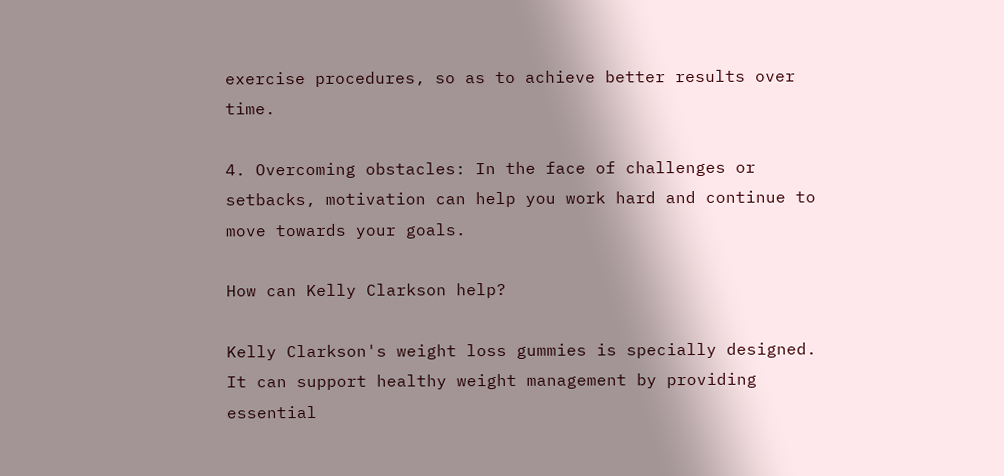exercise procedures, so as to achieve better results over time.

4. Overcoming obstacles: In the face of challenges or setbacks, motivation can help you work hard and continue to move towards your goals.

How can Kelly Clarkson help?

Kelly Clarkson's weight loss gummies is specially designed. It can support healthy weight management by providing essential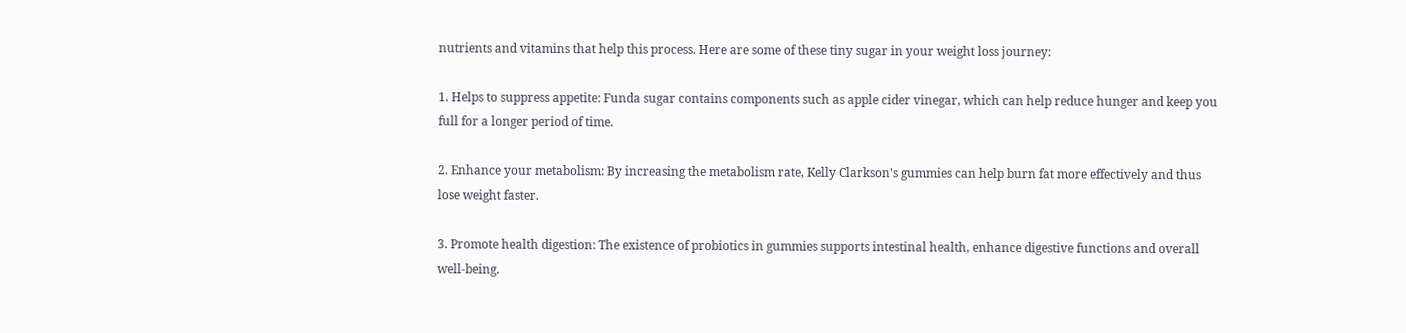nutrients and vitamins that help this process. Here are some of these tiny sugar in your weight loss journey:

1. Helps to suppress appetite: Funda sugar contains components such as apple cider vinegar, which can help reduce hunger and keep you full for a longer period of time.

2. Enhance your metabolism: By increasing the metabolism rate, Kelly Clarkson's gummies can help burn fat more effectively and thus lose weight faster.

3. Promote health digestion: The existence of probiotics in gummies supports intestinal health, enhance digestive functions and overall well-being.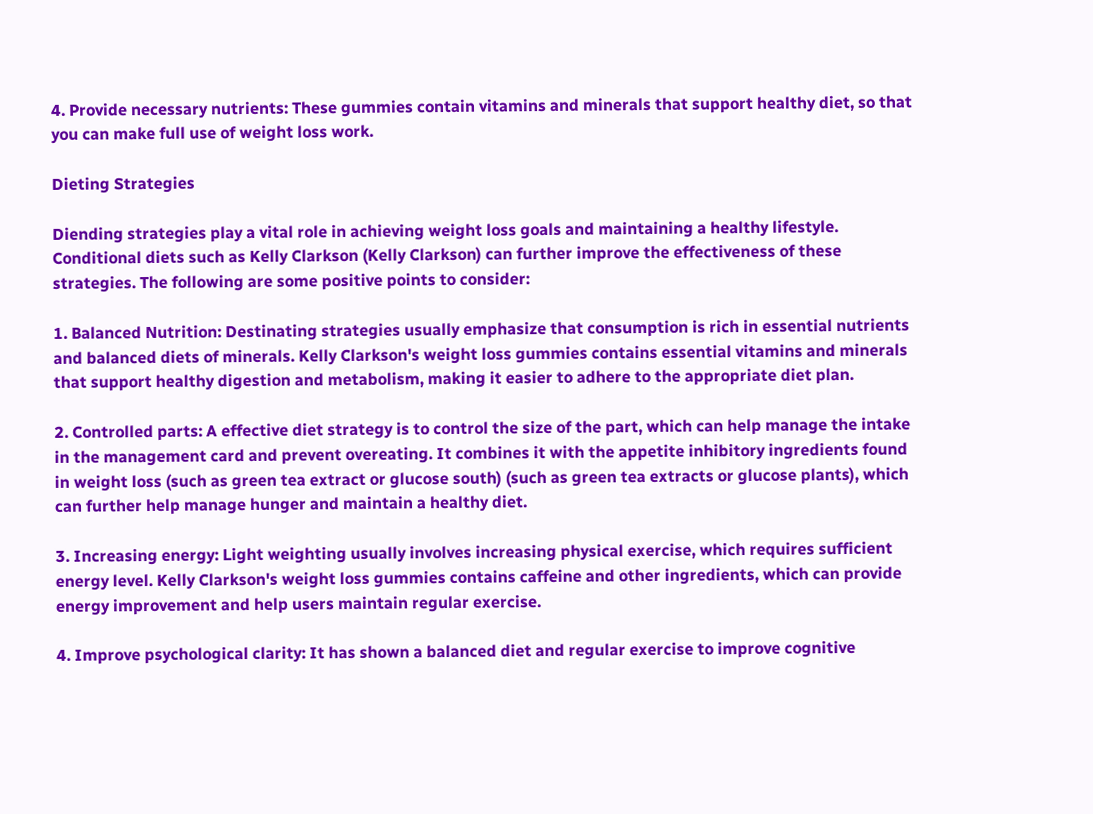4. Provide necessary nutrients: These gummies contain vitamins and minerals that support healthy diet, so that you can make full use of weight loss work.

Dieting Strategies

Diending strategies play a vital role in achieving weight loss goals and maintaining a healthy lifestyle. Conditional diets such as Kelly Clarkson (Kelly Clarkson) can further improve the effectiveness of these strategies. The following are some positive points to consider:

1. Balanced Nutrition: Destinating strategies usually emphasize that consumption is rich in essential nutrients and balanced diets of minerals. Kelly Clarkson's weight loss gummies contains essential vitamins and minerals that support healthy digestion and metabolism, making it easier to adhere to the appropriate diet plan.

2. Controlled parts: A effective diet strategy is to control the size of the part, which can help manage the intake in the management card and prevent overeating. It combines it with the appetite inhibitory ingredients found in weight loss (such as green tea extract or glucose south) (such as green tea extracts or glucose plants), which can further help manage hunger and maintain a healthy diet.

3. Increasing energy: Light weighting usually involves increasing physical exercise, which requires sufficient energy level. Kelly Clarkson's weight loss gummies contains caffeine and other ingredients, which can provide energy improvement and help users maintain regular exercise.

4. Improve psychological clarity: It has shown a balanced diet and regular exercise to improve cognitive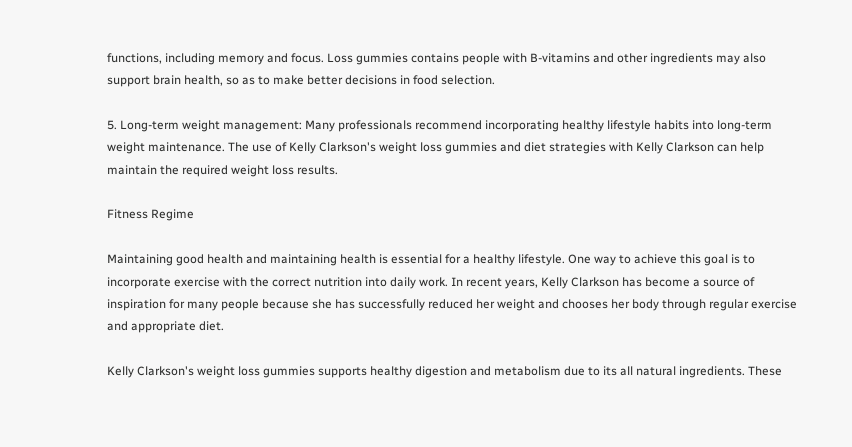functions, including memory and focus. Loss gummies contains people with B-vitamins and other ingredients may also support brain health, so as to make better decisions in food selection.

5. Long-term weight management: Many professionals recommend incorporating healthy lifestyle habits into long-term weight maintenance. The use of Kelly Clarkson's weight loss gummies and diet strategies with Kelly Clarkson can help maintain the required weight loss results.

Fitness Regime

Maintaining good health and maintaining health is essential for a healthy lifestyle. One way to achieve this goal is to incorporate exercise with the correct nutrition into daily work. In recent years, Kelly Clarkson has become a source of inspiration for many people because she has successfully reduced her weight and chooses her body through regular exercise and appropriate diet.

Kelly Clarkson's weight loss gummies supports healthy digestion and metabolism due to its all natural ingredients. These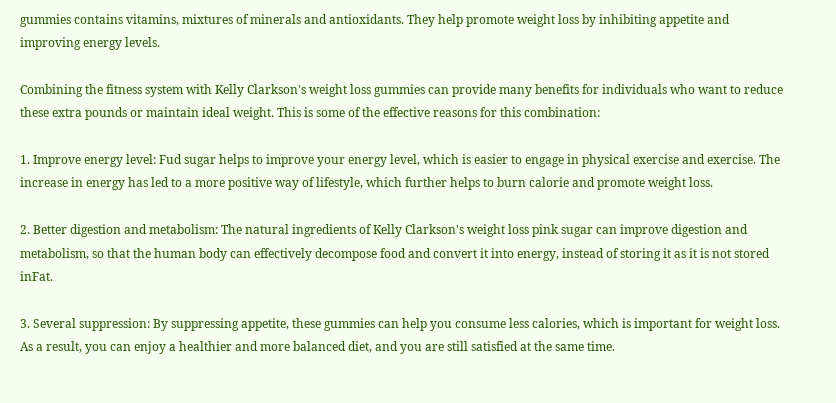gummies contains vitamins, mixtures of minerals and antioxidants. They help promote weight loss by inhibiting appetite and improving energy levels.

Combining the fitness system with Kelly Clarkson's weight loss gummies can provide many benefits for individuals who want to reduce these extra pounds or maintain ideal weight. This is some of the effective reasons for this combination:

1. Improve energy level: Fud sugar helps to improve your energy level, which is easier to engage in physical exercise and exercise. The increase in energy has led to a more positive way of lifestyle, which further helps to burn calorie and promote weight loss.

2. Better digestion and metabolism: The natural ingredients of Kelly Clarkson's weight loss pink sugar can improve digestion and metabolism, so that the human body can effectively decompose food and convert it into energy, instead of storing it as it is not stored inFat.

3. Several suppression: By suppressing appetite, these gummies can help you consume less calories, which is important for weight loss. As a result, you can enjoy a healthier and more balanced diet, and you are still satisfied at the same time.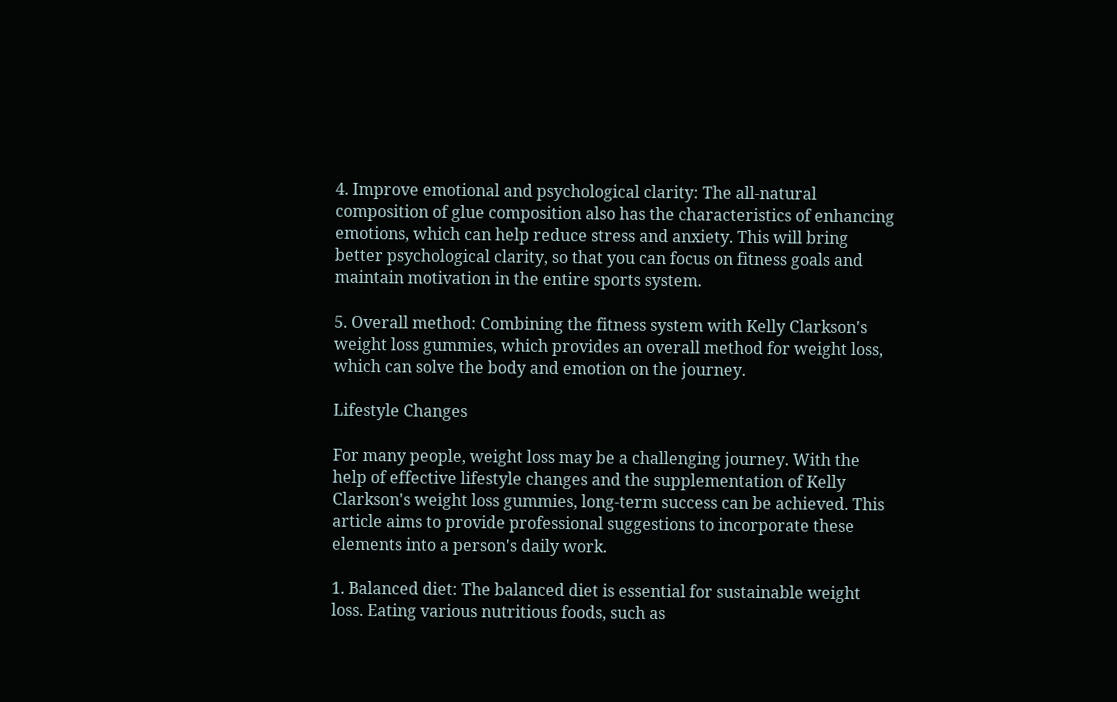4. Improve emotional and psychological clarity: The all-natural composition of glue composition also has the characteristics of enhancing emotions, which can help reduce stress and anxiety. This will bring better psychological clarity, so that you can focus on fitness goals and maintain motivation in the entire sports system.

5. Overall method: Combining the fitness system with Kelly Clarkson's weight loss gummies, which provides an overall method for weight loss, which can solve the body and emotion on the journey.

Lifestyle Changes

For many people, weight loss may be a challenging journey. With the help of effective lifestyle changes and the supplementation of Kelly Clarkson's weight loss gummies, long-term success can be achieved. This article aims to provide professional suggestions to incorporate these elements into a person's daily work.

1. Balanced diet: The balanced diet is essential for sustainable weight loss. Eating various nutritious foods, such as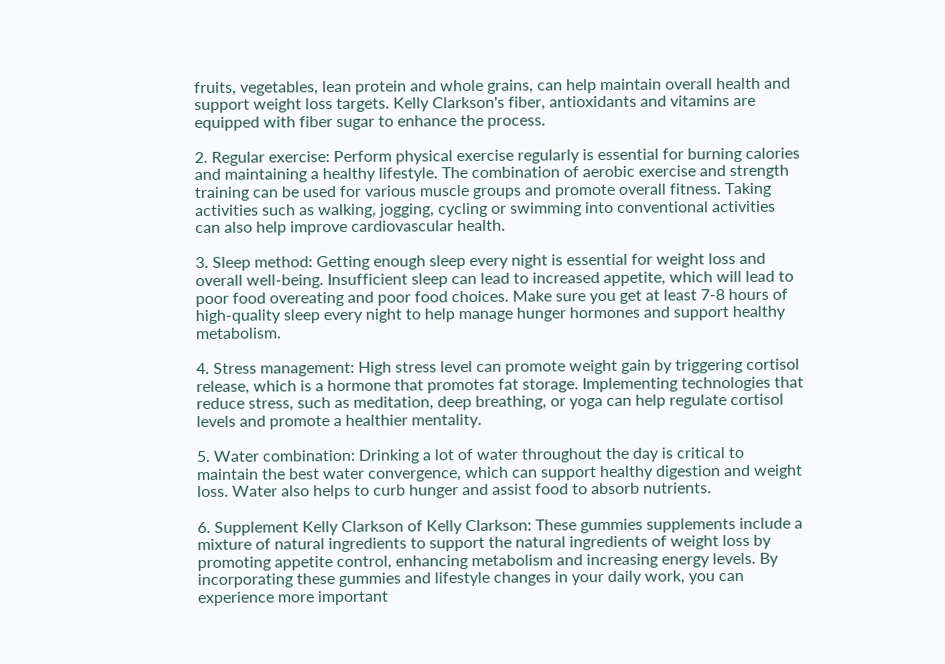fruits, vegetables, lean protein and whole grains, can help maintain overall health and support weight loss targets. Kelly Clarkson's fiber, antioxidants and vitamins are equipped with fiber sugar to enhance the process.

2. Regular exercise: Perform physical exercise regularly is essential for burning calories and maintaining a healthy lifestyle. The combination of aerobic exercise and strength training can be used for various muscle groups and promote overall fitness. Taking activities such as walking, jogging, cycling or swimming into conventional activities can also help improve cardiovascular health.

3. Sleep method: Getting enough sleep every night is essential for weight loss and overall well-being. Insufficient sleep can lead to increased appetite, which will lead to poor food overeating and poor food choices. Make sure you get at least 7-8 hours of high-quality sleep every night to help manage hunger hormones and support healthy metabolism.

4. Stress management: High stress level can promote weight gain by triggering cortisol release, which is a hormone that promotes fat storage. Implementing technologies that reduce stress, such as meditation, deep breathing, or yoga can help regulate cortisol levels and promote a healthier mentality.

5. Water combination: Drinking a lot of water throughout the day is critical to maintain the best water convergence, which can support healthy digestion and weight loss. Water also helps to curb hunger and assist food to absorb nutrients.

6. Supplement Kelly Clarkson of Kelly Clarkson: These gummies supplements include a mixture of natural ingredients to support the natural ingredients of weight loss by promoting appetite control, enhancing metabolism and increasing energy levels. By incorporating these gummies and lifestyle changes in your daily work, you can experience more important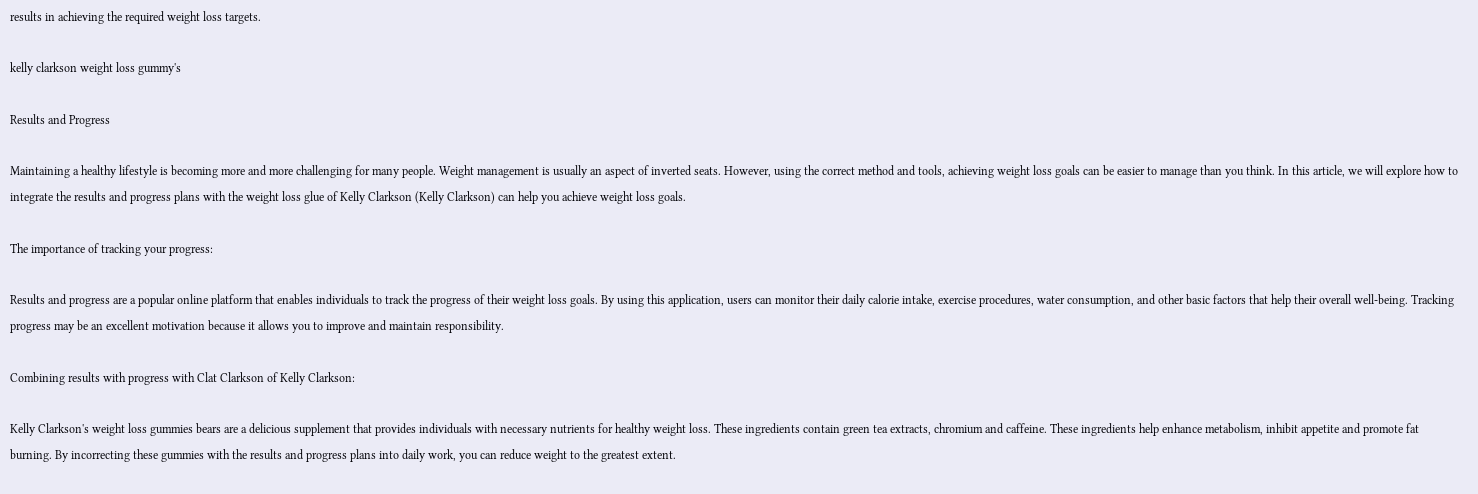results in achieving the required weight loss targets.

kelly clarkson weight loss gummy's

Results and Progress

Maintaining a healthy lifestyle is becoming more and more challenging for many people. Weight management is usually an aspect of inverted seats. However, using the correct method and tools, achieving weight loss goals can be easier to manage than you think. In this article, we will explore how to integrate the results and progress plans with the weight loss glue of Kelly Clarkson (Kelly Clarkson) can help you achieve weight loss goals.

The importance of tracking your progress:

Results and progress are a popular online platform that enables individuals to track the progress of their weight loss goals. By using this application, users can monitor their daily calorie intake, exercise procedures, water consumption, and other basic factors that help their overall well-being. Tracking progress may be an excellent motivation because it allows you to improve and maintain responsibility.

Combining results with progress with Clat Clarkson of Kelly Clarkson:

Kelly Clarkson's weight loss gummies bears are a delicious supplement that provides individuals with necessary nutrients for healthy weight loss. These ingredients contain green tea extracts, chromium and caffeine. These ingredients help enhance metabolism, inhibit appetite and promote fat burning. By incorrecting these gummies with the results and progress plans into daily work, you can reduce weight to the greatest extent.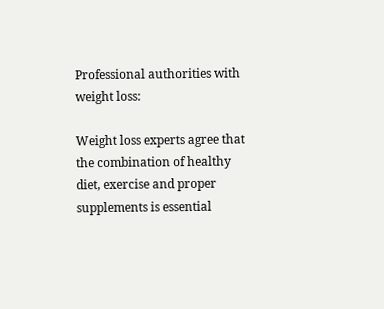Professional authorities with weight loss:

Weight loss experts agree that the combination of healthy diet, exercise and proper supplements is essential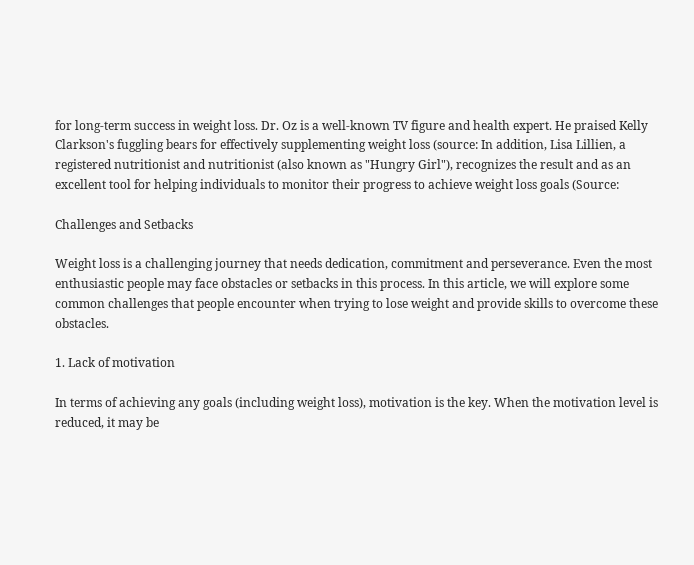for long-term success in weight loss. Dr. Oz is a well-known TV figure and health expert. He praised Kelly Clarkson's fuggling bears for effectively supplementing weight loss (source: In addition, Lisa Lillien, a registered nutritionist and nutritionist (also known as "Hungry Girl"), recognizes the result and as an excellent tool for helping individuals to monitor their progress to achieve weight loss goals (Source:

Challenges and Setbacks

Weight loss is a challenging journey that needs dedication, commitment and perseverance. Even the most enthusiastic people may face obstacles or setbacks in this process. In this article, we will explore some common challenges that people encounter when trying to lose weight and provide skills to overcome these obstacles.

1. Lack of motivation

In terms of achieving any goals (including weight loss), motivation is the key. When the motivation level is reduced, it may be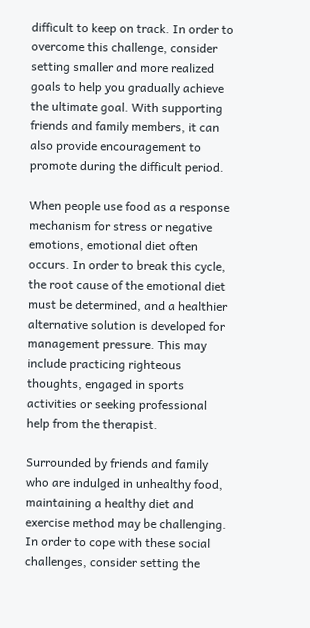difficult to keep on track. In order to overcome this challenge, consider setting smaller and more realized goals to help you gradually achieve the ultimate goal. With supporting friends and family members, it can also provide encouragement to promote during the difficult period.

When people use food as a response mechanism for stress or negative emotions, emotional diet often occurs. In order to break this cycle, the root cause of the emotional diet must be determined, and a healthier alternative solution is developed for management pressure. This may include practicing righteous thoughts, engaged in sports activities or seeking professional help from the therapist.

Surrounded by friends and family who are indulged in unhealthy food, maintaining a healthy diet and exercise method may be challenging. In order to cope with these social challenges, consider setting the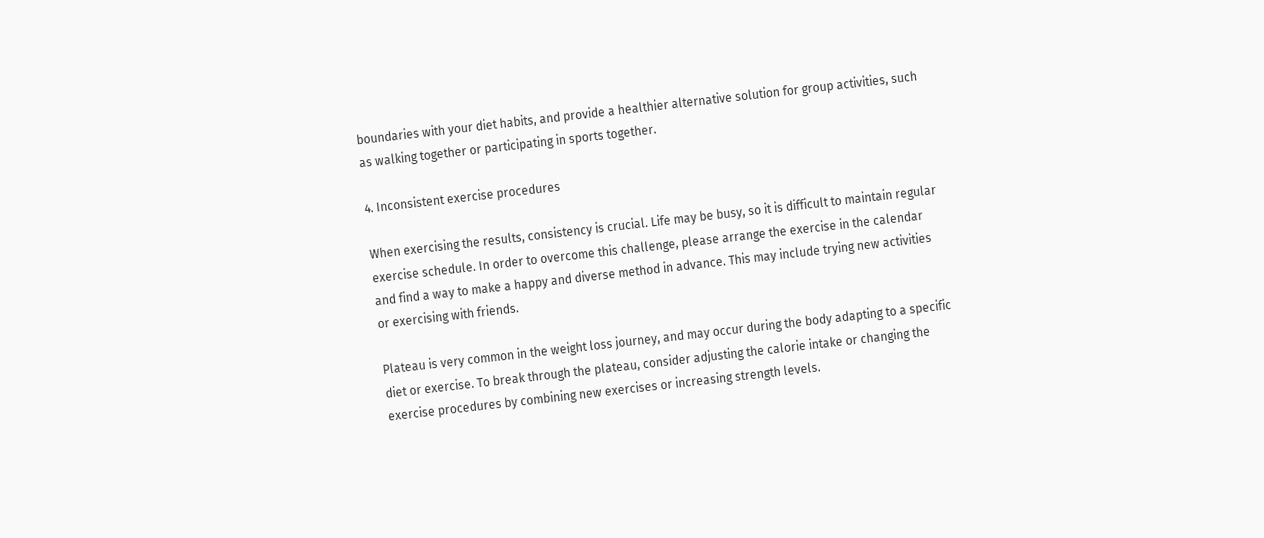boundaries with your diet habits, and provide a healthier alternative solution for group activities, such as walking together or participating in sports together.

4. Inconsistent exercise procedures

When exercising the results, consistency is crucial. Life may be busy, so it is difficult to maintain regular exercise schedule. In order to overcome this challenge, please arrange the exercise in the calendar and find a way to make a happy and diverse method in advance. This may include trying new activities or exercising with friends.

Plateau is very common in the weight loss journey, and may occur during the body adapting to a specific diet or exercise. To break through the plateau, consider adjusting the calorie intake or changing the exercise procedures by combining new exercises or increasing strength levels.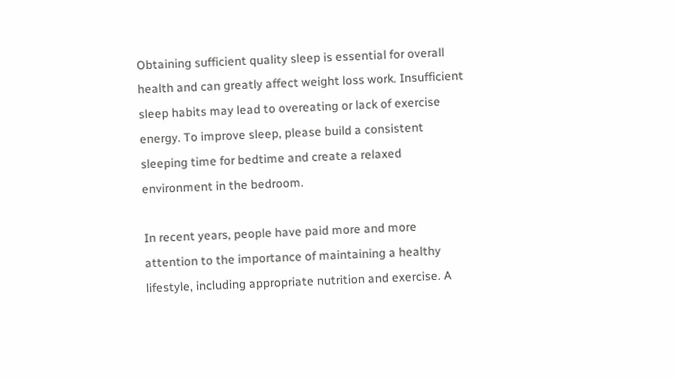Obtaining sufficient quality sleep is essential for overall health and can greatly affect weight loss work. Insufficient sleep habits may lead to overeating or lack of exercise energy. To improve sleep, please build a consistent sleeping time for bedtime and create a relaxed environment in the bedroom.

In recent years, people have paid more and more attention to the importance of maintaining a healthy lifestyle, including appropriate nutrition and exercise. A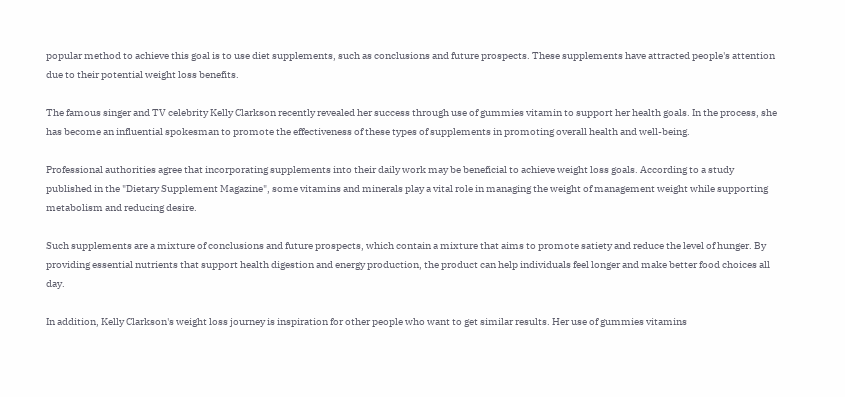popular method to achieve this goal is to use diet supplements, such as conclusions and future prospects. These supplements have attracted people's attention due to their potential weight loss benefits.

The famous singer and TV celebrity Kelly Clarkson recently revealed her success through use of gummies vitamin to support her health goals. In the process, she has become an influential spokesman to promote the effectiveness of these types of supplements in promoting overall health and well-being.

Professional authorities agree that incorporating supplements into their daily work may be beneficial to achieve weight loss goals. According to a study published in the "Dietary Supplement Magazine", some vitamins and minerals play a vital role in managing the weight of management weight while supporting metabolism and reducing desire.

Such supplements are a mixture of conclusions and future prospects, which contain a mixture that aims to promote satiety and reduce the level of hunger. By providing essential nutrients that support health digestion and energy production, the product can help individuals feel longer and make better food choices all day.

In addition, Kelly Clarkson's weight loss journey is inspiration for other people who want to get similar results. Her use of gummies vitamins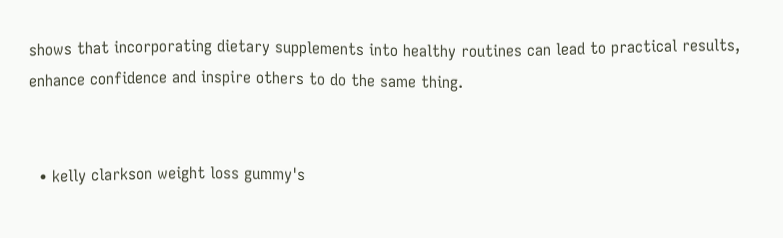shows that incorporating dietary supplements into healthy routines can lead to practical results, enhance confidence and inspire others to do the same thing.


  • kelly clarkson weight loss gummy's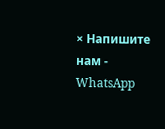× Напишите нам - WhatsApp